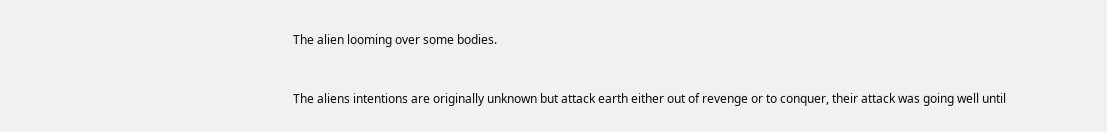The alien looming over some bodies.


The aliens intentions are originally unknown but attack earth either out of revenge or to conquer, their attack was going well until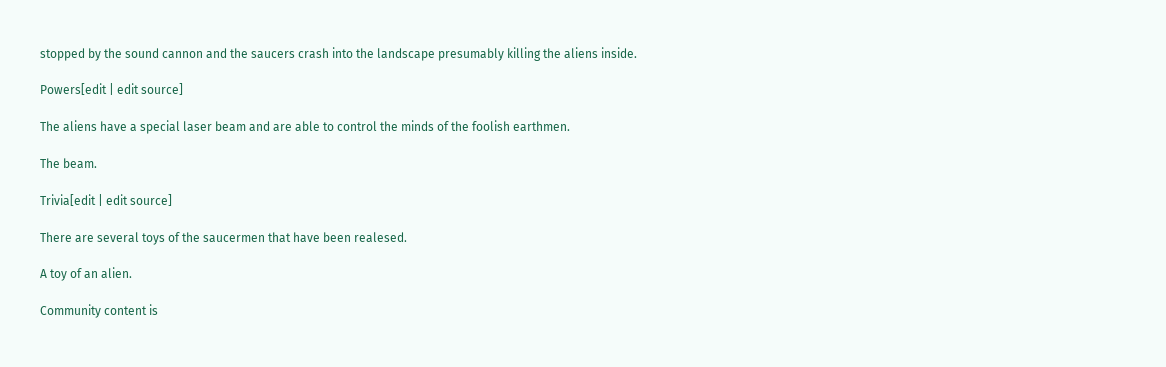stopped by the sound cannon and the saucers crash into the landscape presumably killing the aliens inside.

Powers[edit | edit source]

The aliens have a special laser beam and are able to control the minds of the foolish earthmen.

The beam.

Trivia[edit | edit source]

There are several toys of the saucermen that have been realesed.

A toy of an alien.

Community content is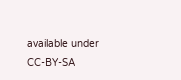available under CC-BY-SA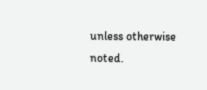unless otherwise noted.